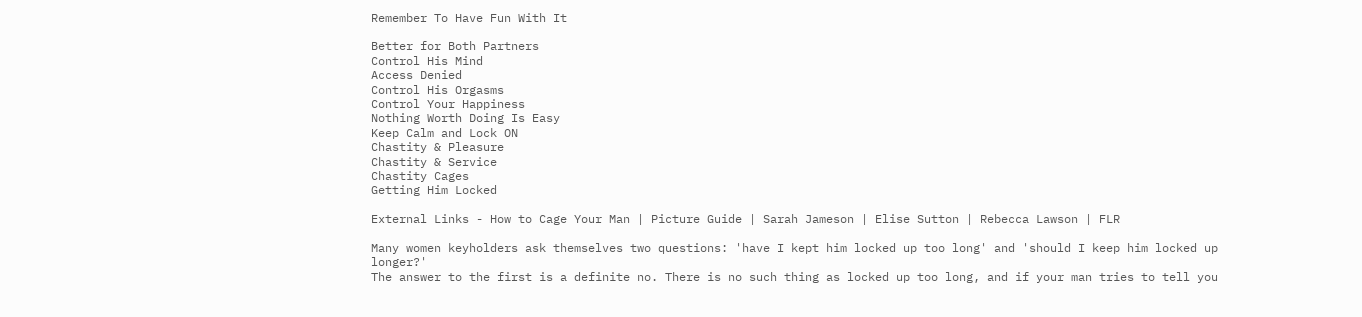Remember To Have Fun With It

Better for Both Partners
Control His Mind
Access Denied
Control His Orgasms
Control Your Happiness
Nothing Worth Doing Is Easy
Keep Calm and Lock ON
Chastity & Pleasure
Chastity & Service
Chastity Cages
Getting Him Locked

External Links - How to Cage Your Man | Picture Guide | Sarah Jameson | Elise Sutton | Rebecca Lawson | FLR

Many women keyholders ask themselves two questions: 'have I kept him locked up too long' and 'should I keep him locked up longer?'
The answer to the first is a definite no. There is no such thing as locked up too long, and if your man tries to tell you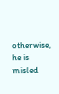otherwise, he is misled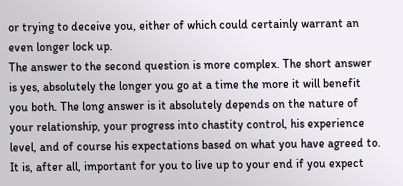or trying to deceive you, either of which could certainly warrant an even longer lock up.
The answer to the second question is more complex. The short answer is yes, absolutely the longer you go at a time the more it will benefit you both. The long answer is it absolutely depends on the nature of your relationship, your progress into chastity control, his experience level, and of course his expectations based on what you have agreed to. It is, after all, important for you to live up to your end if you expect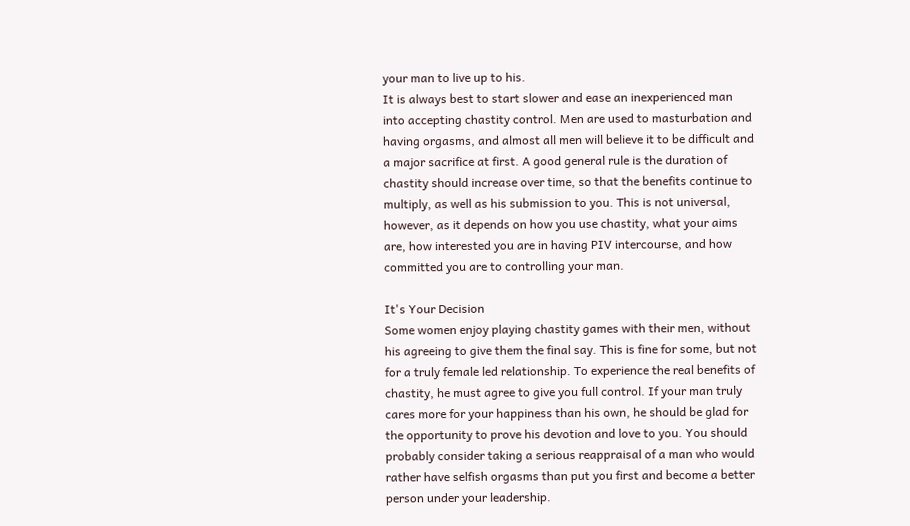your man to live up to his.
It is always best to start slower and ease an inexperienced man into accepting chastity control. Men are used to masturbation and having orgasms, and almost all men will believe it to be difficult and a major sacrifice at first. A good general rule is the duration of chastity should increase over time, so that the benefits continue to multiply, as well as his submission to you. This is not universal, however, as it depends on how you use chastity, what your aims are, how interested you are in having PIV intercourse, and how committed you are to controlling your man.

It's Your Decision
Some women enjoy playing chastity games with their men, without his agreeing to give them the final say. This is fine for some, but not for a truly female led relationship. To experience the real benefits of chastity, he must agree to give you full control. If your man truly cares more for your happiness than his own, he should be glad for the opportunity to prove his devotion and love to you. You should probably consider taking a serious reappraisal of a man who would rather have selfish orgasms than put you first and become a better person under your leadership.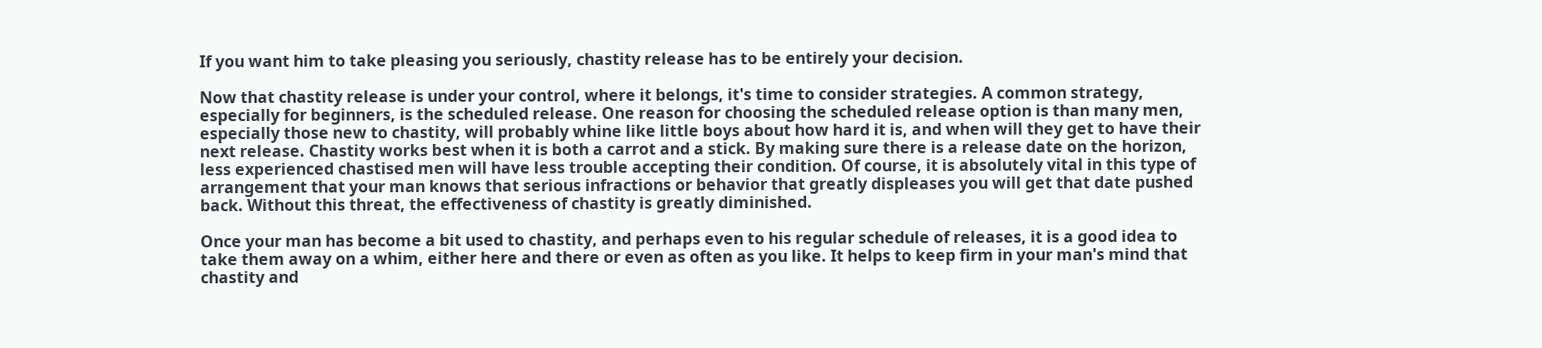If you want him to take pleasing you seriously, chastity release has to be entirely your decision.

Now that chastity release is under your control, where it belongs, it's time to consider strategies. A common strategy, especially for beginners, is the scheduled release. One reason for choosing the scheduled release option is than many men, especially those new to chastity, will probably whine like little boys about how hard it is, and when will they get to have their next release. Chastity works best when it is both a carrot and a stick. By making sure there is a release date on the horizon, less experienced chastised men will have less trouble accepting their condition. Of course, it is absolutely vital in this type of arrangement that your man knows that serious infractions or behavior that greatly displeases you will get that date pushed back. Without this threat, the effectiveness of chastity is greatly diminished.

Once your man has become a bit used to chastity, and perhaps even to his regular schedule of releases, it is a good idea to take them away on a whim, either here and there or even as often as you like. It helps to keep firm in your man's mind that chastity and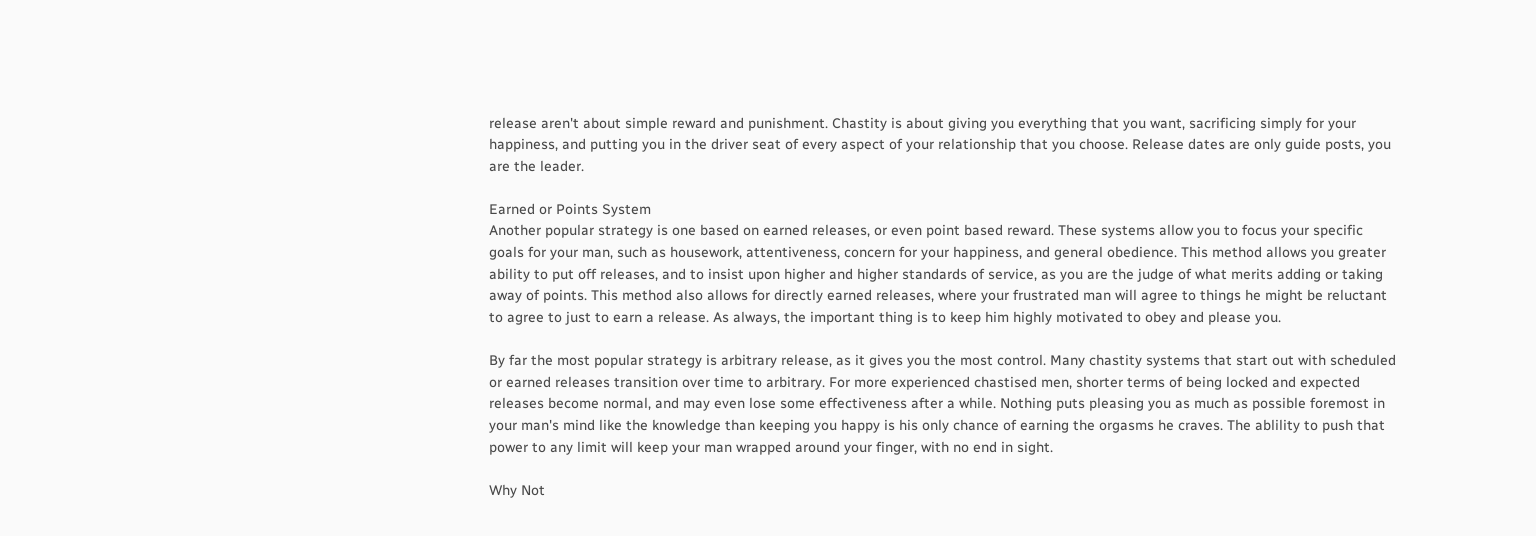release aren't about simple reward and punishment. Chastity is about giving you everything that you want, sacrificing simply for your happiness, and putting you in the driver seat of every aspect of your relationship that you choose. Release dates are only guide posts, you are the leader.

Earned or Points System
Another popular strategy is one based on earned releases, or even point based reward. These systems allow you to focus your specific goals for your man, such as housework, attentiveness, concern for your happiness, and general obedience. This method allows you greater ability to put off releases, and to insist upon higher and higher standards of service, as you are the judge of what merits adding or taking away of points. This method also allows for directly earned releases, where your frustrated man will agree to things he might be reluctant to agree to just to earn a release. As always, the important thing is to keep him highly motivated to obey and please you.

By far the most popular strategy is arbitrary release, as it gives you the most control. Many chastity systems that start out with scheduled or earned releases transition over time to arbitrary. For more experienced chastised men, shorter terms of being locked and expected releases become normal, and may even lose some effectiveness after a while. Nothing puts pleasing you as much as possible foremost in your man's mind like the knowledge than keeping you happy is his only chance of earning the orgasms he craves. The ablility to push that power to any limit will keep your man wrapped around your finger, with no end in sight.

Why Not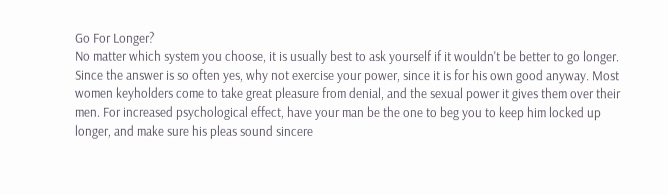Go For Longer?
No matter which system you choose, it is usually best to ask yourself if it wouldn't be better to go longer. Since the answer is so often yes, why not exercise your power, since it is for his own good anyway. Most women keyholders come to take great pleasure from denial, and the sexual power it gives them over their men. For increased psychological effect, have your man be the one to beg you to keep him locked up longer, and make sure his pleas sound sincere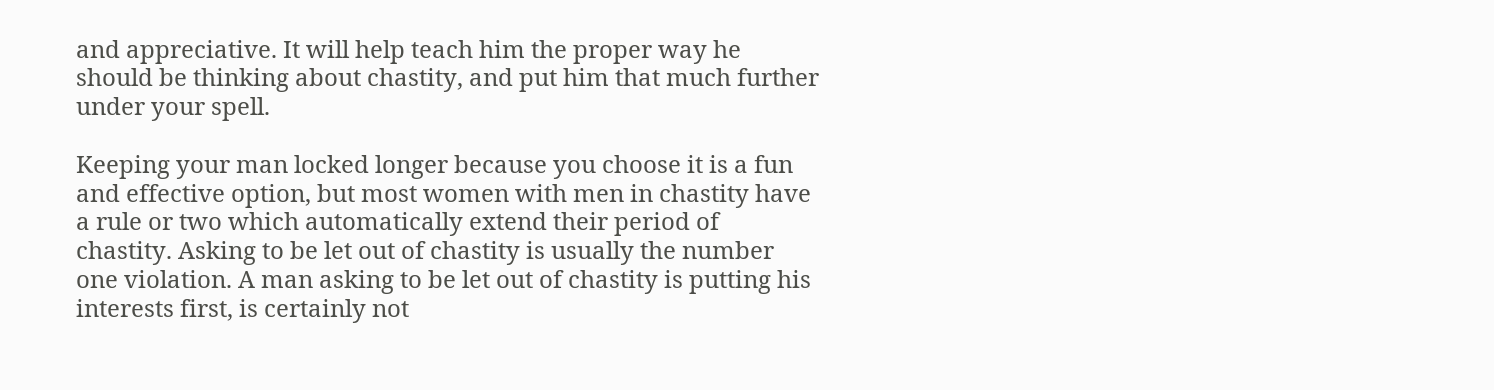and appreciative. It will help teach him the proper way he should be thinking about chastity, and put him that much further under your spell.

Keeping your man locked longer because you choose it is a fun and effective option, but most women with men in chastity have a rule or two which automatically extend their period of chastity. Asking to be let out of chastity is usually the number one violation. A man asking to be let out of chastity is putting his interests first, is certainly not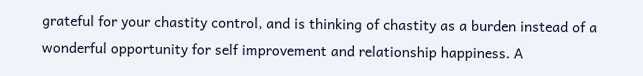grateful for your chastity control, and is thinking of chastity as a burden instead of a wonderful opportunity for self improvement and relationship happiness. A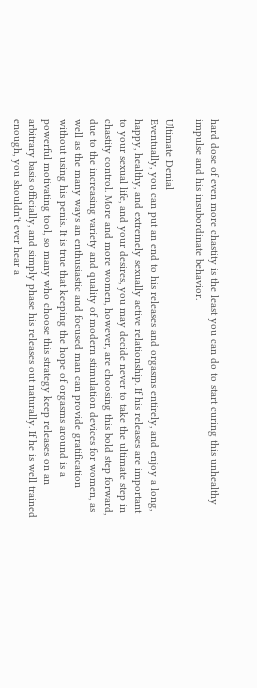hard dose of even more chastity is the least you can do to start curing this unhealthy impulse and his insubordinate behavior.

Ultimate Denial
Eventually, you can put an end to his releases and orgasms entirely, and enjoy a long, happy, healthy, and extremely sexually active relationship. If his releases are important to your sexual life, and your desires, you may decide never to take the ultimate step in chastity control. More and more women, however, are choosing this bold step forward, due to the increasing variety and quality of modern stimulation devices for women, as well as the many ways an enthusiastic and focused man can provide gratification without using his penis. It is true that keeping the hope of orgasms around is a powerful motivating tool, so many who choose this strategy keep releases on an arbitrary basis officially, and simply phase his releases out naturally. If he is well trained enough, you shouldn't ever hear a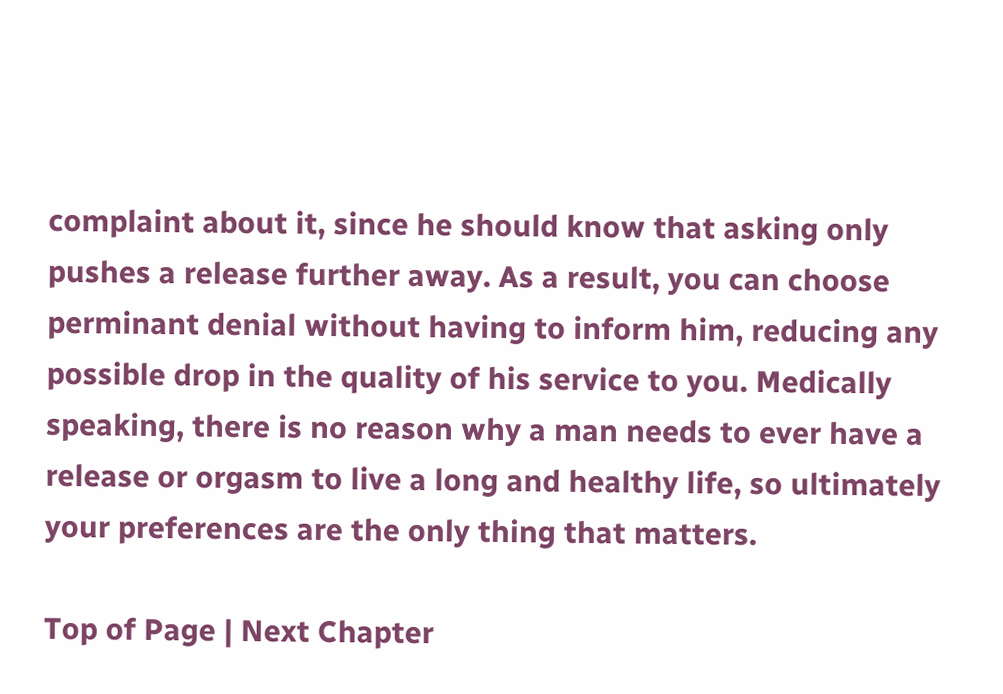complaint about it, since he should know that asking only pushes a release further away. As a result, you can choose perminant denial without having to inform him, reducing any possible drop in the quality of his service to you. Medically speaking, there is no reason why a man needs to ever have a release or orgasm to live a long and healthy life, so ultimately your preferences are the only thing that matters.

Top of Page | Next Chapter